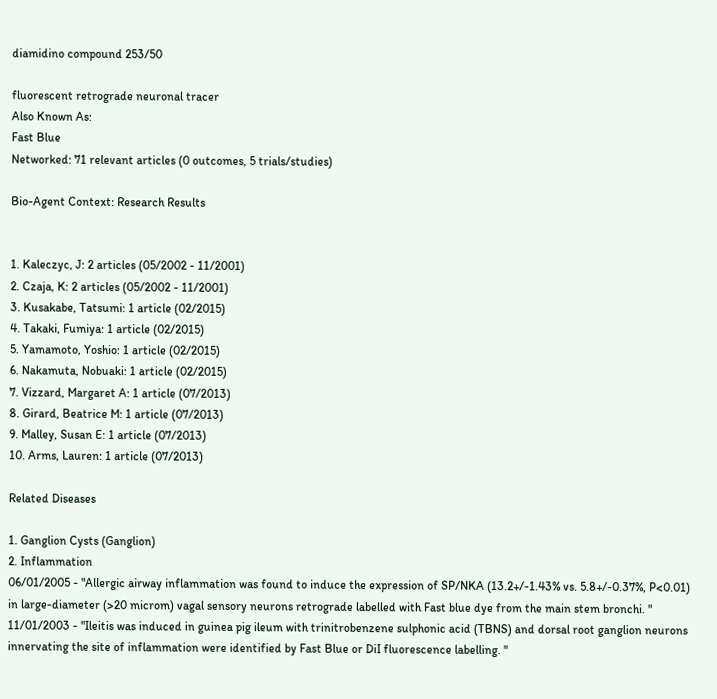diamidino compound 253/50

fluorescent retrograde neuronal tracer
Also Known As:
Fast Blue
Networked: 71 relevant articles (0 outcomes, 5 trials/studies)

Bio-Agent Context: Research Results


1. Kaleczyc, J: 2 articles (05/2002 - 11/2001)
2. Czaja, K: 2 articles (05/2002 - 11/2001)
3. Kusakabe, Tatsumi: 1 article (02/2015)
4. Takaki, Fumiya: 1 article (02/2015)
5. Yamamoto, Yoshio: 1 article (02/2015)
6. Nakamuta, Nobuaki: 1 article (02/2015)
7. Vizzard, Margaret A: 1 article (07/2013)
8. Girard, Beatrice M: 1 article (07/2013)
9. Malley, Susan E: 1 article (07/2013)
10. Arms, Lauren: 1 article (07/2013)

Related Diseases

1. Ganglion Cysts (Ganglion)
2. Inflammation
06/01/2005 - "Allergic airway inflammation was found to induce the expression of SP/NKA (13.2+/-1.43% vs. 5.8+/-0.37%, P<0.01) in large-diameter (>20 microm) vagal sensory neurons retrograde labelled with Fast blue dye from the main stem bronchi. "
11/01/2003 - "Ileitis was induced in guinea pig ileum with trinitrobenzene sulphonic acid (TBNS) and dorsal root ganglion neurons innervating the site of inflammation were identified by Fast Blue or DiI fluorescence labelling. "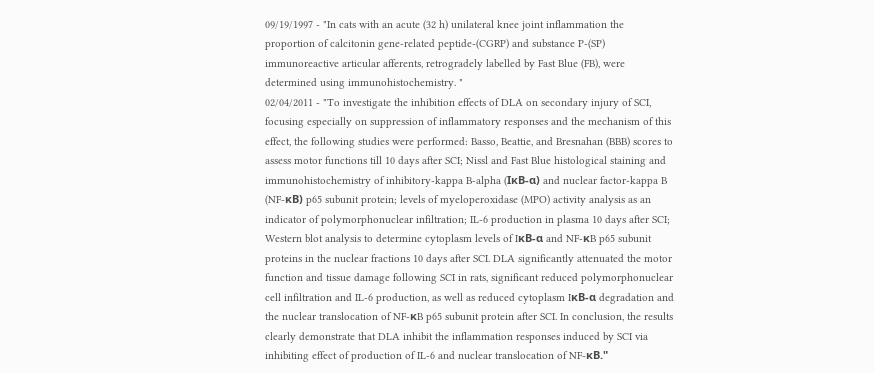09/19/1997 - "In cats with an acute (32 h) unilateral knee joint inflammation the proportion of calcitonin gene-related peptide-(CGRP) and substance P-(SP) immunoreactive articular afferents, retrogradely labelled by Fast Blue (FB), were determined using immunohistochemistry. "
02/04/2011 - "To investigate the inhibition effects of DLA on secondary injury of SCI, focusing especially on suppression of inflammatory responses and the mechanism of this effect, the following studies were performed: Basso, Beattie, and Bresnahan (BBB) scores to assess motor functions till 10 days after SCI; Nissl and Fast Blue histological staining and immunohistochemistry of inhibitory-kappa B-alpha (IκB-α) and nuclear factor-kappa B (NF-κB) p65 subunit protein; levels of myeloperoxidase (MPO) activity analysis as an indicator of polymorphonuclear infiltration; IL-6 production in plasma 10 days after SCI; Western blot analysis to determine cytoplasm levels of IκB-α and NF-κB p65 subunit proteins in the nuclear fractions 10 days after SCI. DLA significantly attenuated the motor function and tissue damage following SCI in rats, significant reduced polymorphonuclear cell infiltration and IL-6 production, as well as reduced cytoplasm IκB-α degradation and the nuclear translocation of NF-κB p65 subunit protein after SCI. In conclusion, the results clearly demonstrate that DLA inhibit the inflammation responses induced by SCI via inhibiting effect of production of IL-6 and nuclear translocation of NF-κB."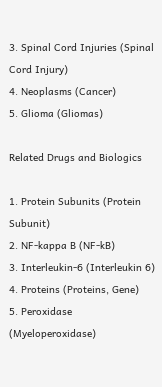3. Spinal Cord Injuries (Spinal Cord Injury)
4. Neoplasms (Cancer)
5. Glioma (Gliomas)

Related Drugs and Biologics

1. Protein Subunits (Protein Subunit)
2. NF-kappa B (NF-kB)
3. Interleukin-6 (Interleukin 6)
4. Proteins (Proteins, Gene)
5. Peroxidase (Myeloperoxidase)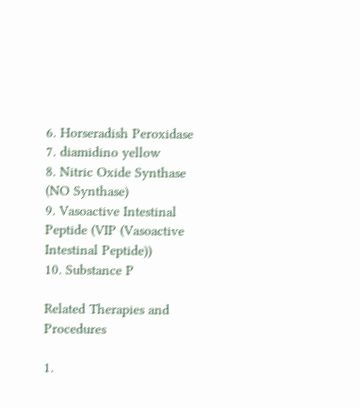6. Horseradish Peroxidase
7. diamidino yellow
8. Nitric Oxide Synthase (NO Synthase)
9. Vasoactive Intestinal Peptide (VIP (Vasoactive Intestinal Peptide))
10. Substance P

Related Therapies and Procedures

1.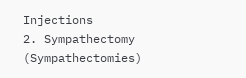Injections
2. Sympathectomy (Sympathectomies)